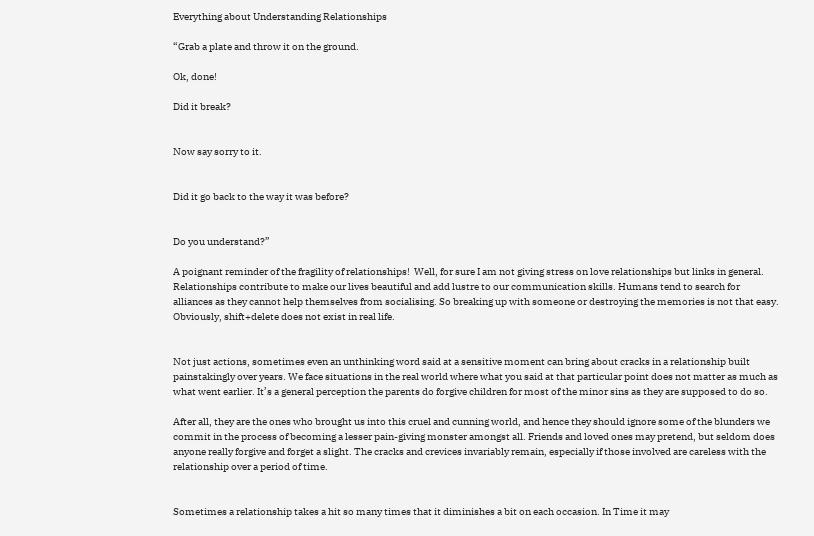Everything about Understanding Relationships

“Grab a plate and throw it on the ground.

Ok, done!

Did it break?


Now say sorry to it.


Did it go back to the way it was before?


Do you understand?”

A poignant reminder of the fragility of relationships!  Well, for sure I am not giving stress on love relationships but links in general.  Relationships contribute to make our lives beautiful and add lustre to our communication skills. Humans tend to search for alliances as they cannot help themselves from socialising. So breaking up with someone or destroying the memories is not that easy. Obviously, shift+delete does not exist in real life.


Not just actions, sometimes even an unthinking word said at a sensitive moment can bring about cracks in a relationship built painstakingly over years. We face situations in the real world where what you said at that particular point does not matter as much as what went earlier. It’s a general perception the parents do forgive children for most of the minor sins as they are supposed to do so.

After all, they are the ones who brought us into this cruel and cunning world, and hence they should ignore some of the blunders we commit in the process of becoming a lesser pain-giving monster amongst all. Friends and loved ones may pretend, but seldom does anyone really forgive and forget a slight. The cracks and crevices invariably remain, especially if those involved are careless with the relationship over a period of time.


Sometimes a relationship takes a hit so many times that it diminishes a bit on each occasion. In Time it may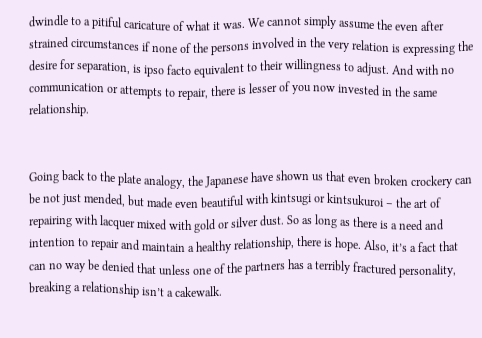dwindle to a pitiful caricature of what it was. We cannot simply assume the even after strained circumstances if none of the persons involved in the very relation is expressing the desire for separation, is ipso facto equivalent to their willingness to adjust. And with no communication or attempts to repair, there is lesser of you now invested in the same relationship.


Going back to the plate analogy, the Japanese have shown us that even broken crockery can be not just mended, but made even beautiful with kintsugi or kintsukuroi – the art of repairing with lacquer mixed with gold or silver dust. So as long as there is a need and intention to repair and maintain a healthy relationship, there is hope. Also, it’s a fact that can no way be denied that unless one of the partners has a terribly fractured personality, breaking a relationship isn’t a cakewalk.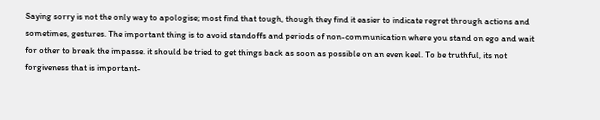Saying sorry is not the only way to apologise; most find that tough, though they find it easier to indicate regret through actions and sometimes, gestures. The important thing is to avoid standoffs and periods of non-communication where you stand on ego and wait for other to break the impasse. it should be tried to get things back as soon as possible on an even keel. To be truthful, its not forgiveness that is important-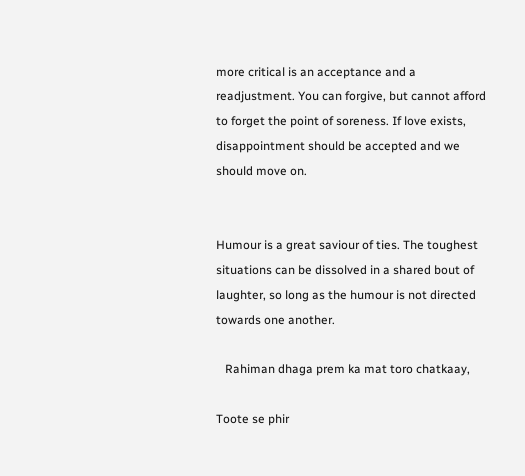more critical is an acceptance and a readjustment. You can forgive, but cannot afford to forget the point of soreness. If love exists, disappointment should be accepted and we should move on.


Humour is a great saviour of ties. The toughest situations can be dissolved in a shared bout of laughter, so long as the humour is not directed towards one another.

   Rahiman dhaga prem ka mat toro chatkaay,

Toote se phir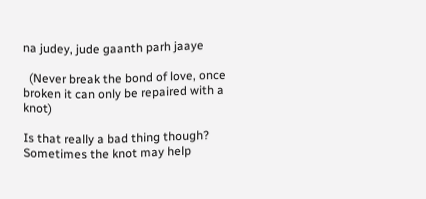na judey, jude gaanth parh jaaye

  (Never break the bond of love, once broken it can only be repaired with a knot)

Is that really a bad thing though? Sometimes the knot may help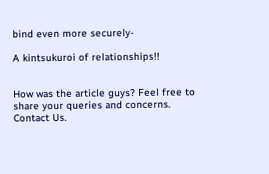bind even more securely-

A kintsukuroi of relationships!!


How was the article guys? Feel free to share your queries and concerns. Contact Us.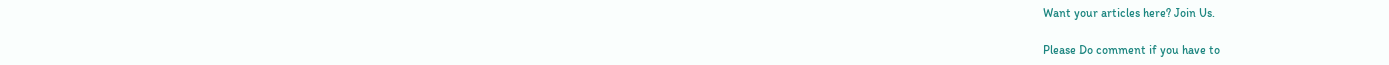Want your articles here? Join Us.

Please Do comment if you have to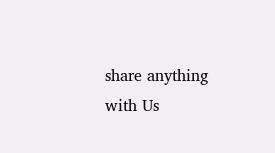share anything with Us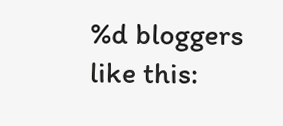%d bloggers like this: